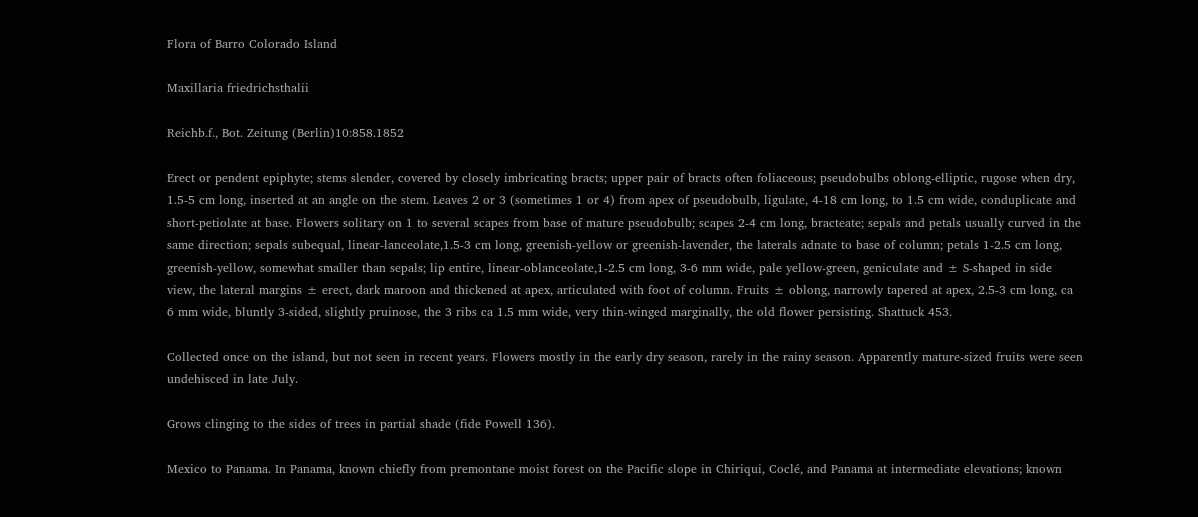Flora of Barro Colorado Island

Maxillaria friedrichsthalii

Reichb.f., Bot. Zeitung (Berlin)10:858.1852

Erect or pendent epiphyte; stems slender, covered by closely imbricating bracts; upper pair of bracts often foliaceous; pseudobulbs oblong-elliptic, rugose when dry, 1.5-5 cm long, inserted at an angle on the stem. Leaves 2 or 3 (sometimes 1 or 4) from apex of pseudobulb, ligulate, 4-18 cm long, to 1.5 cm wide, conduplicate and short-petiolate at base. Flowers solitary on 1 to several scapes from base of mature pseudobulb; scapes 2-4 cm long, bracteate; sepals and petals usually curved in the same direction; sepals subequal, linear-lanceolate,1.5-3 cm long, greenish-yellow or greenish-lavender, the laterals adnate to base of column; petals 1-2.5 cm long, greenish-yellow, somewhat smaller than sepals; lip entire, linear-oblanceolate,1-2.5 cm long, 3-6 mm wide, pale yellow-green, geniculate and ± S-shaped in side view, the lateral margins ± erect, dark maroon and thickened at apex, articulated with foot of column. Fruits ± oblong, narrowly tapered at apex, 2.5-3 cm long, ca 6 mm wide, bluntly 3-sided, slightly pruinose, the 3 ribs ca 1.5 mm wide, very thin-winged marginally, the old flower persisting. Shattuck 453.

Collected once on the island, but not seen in recent years. Flowers mostly in the early dry season, rarely in the rainy season. Apparently mature-sized fruits were seen undehisced in late July.

Grows clinging to the sides of trees in partial shade (fide Powell 136).

Mexico to Panama. In Panama, known chiefly from premontane moist forest on the Pacific slope in Chiriqui, Coclé, and Panama at intermediate elevations; known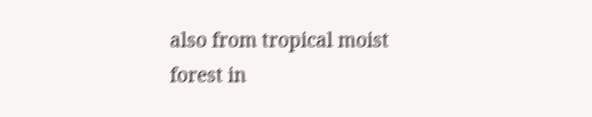also from tropical moist forest in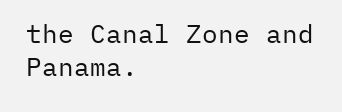the Canal Zone and Panama.